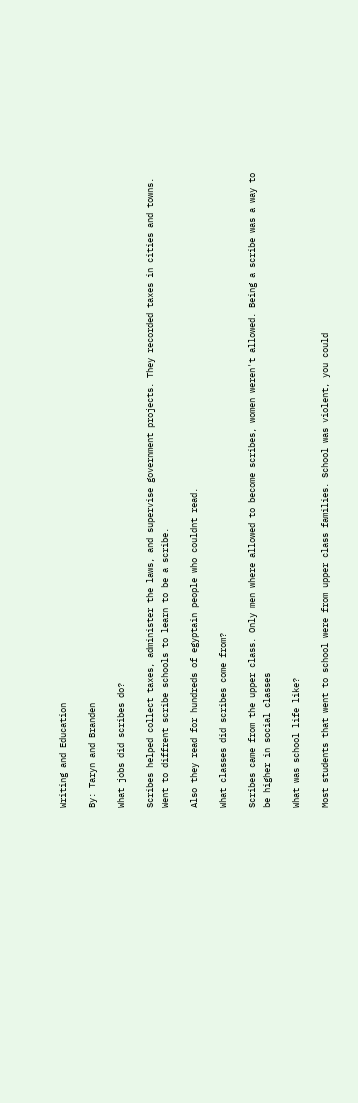Writing and Education

By: Taryn and Branden

What jobs did scribes do?

Scribes helped collect taxes, administer the laws, and supervise government projects. They recorded taxes in cities and towns. Went to diffrent scribe schools to learn to be a scribe.

Also they read for hundreds of egyptain people who couldnt read.

What classes did scribes come from?

Scribes came from the upper class. Only men where allowed to become scribes, women weren't allowed. Being a scribe was a way to be higher in social classes

What was school life like?

Most students that went to school were from upper class families. School was violent, you could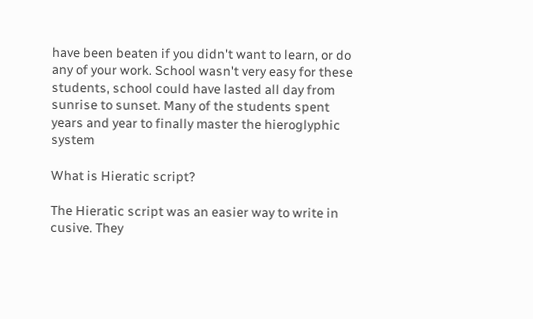have been beaten if you didn't want to learn, or do any of your work. School wasn't very easy for these students, school could have lasted all day from sunrise to sunset. Many of the students spent years and year to finally master the hieroglyphic system

What is Hieratic script?

The Hieratic script was an easier way to write in cusive. They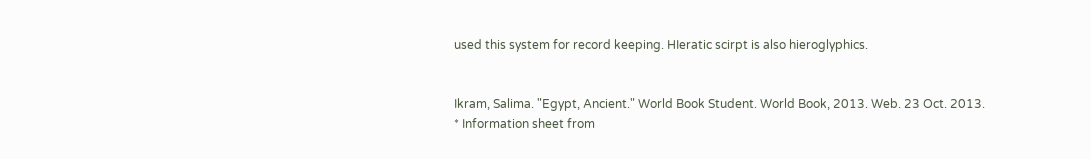used this system for record keeping. HIeratic scirpt is also hieroglyphics.


Ikram, Salima. "Egypt, Ancient." World Book Student. World Book, 2013. Web. 23 Oct. 2013.
* Information sheet from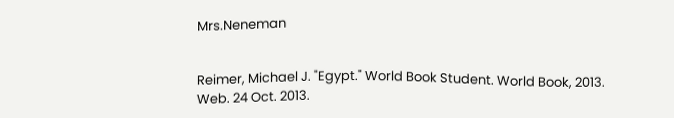Mrs.Neneman


Reimer, Michael J. "Egypt." World Book Student. World Book, 2013. Web. 24 Oct. 2013.